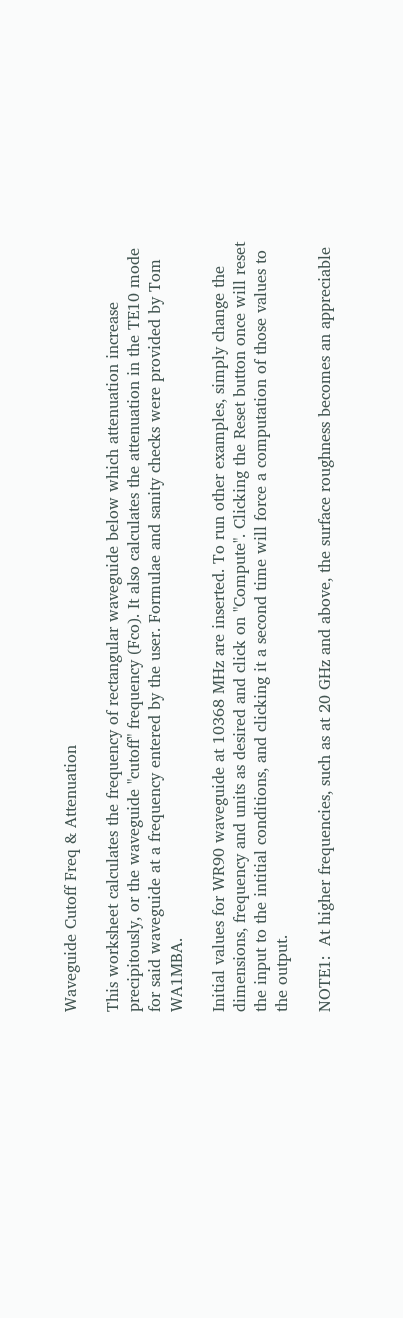Waveguide Cutoff Freq & Attenuation

This worksheet calculates the frequency of rectangular waveguide below which attenuation increase precipitously, or the waveguide "cutoff" frequency (Fco). It also calculates the attenuation in the TE10 mode for said waveguide at a frequency entered by the user. Formulae and sanity checks were provided by Tom WA1MBA.

Initial values for WR90 waveguide at 10368 MHz are inserted. To run other examples, simply change the dimensions, frequency and units as desired and click on "Compute". Clicking the Reset button once will reset the input to the intitial conditions, and clicking it a second time will force a computation of those values to the output.

NOTE1:  At higher frequencies, such as at 20 GHz and above, the surface roughness becomes an appreciable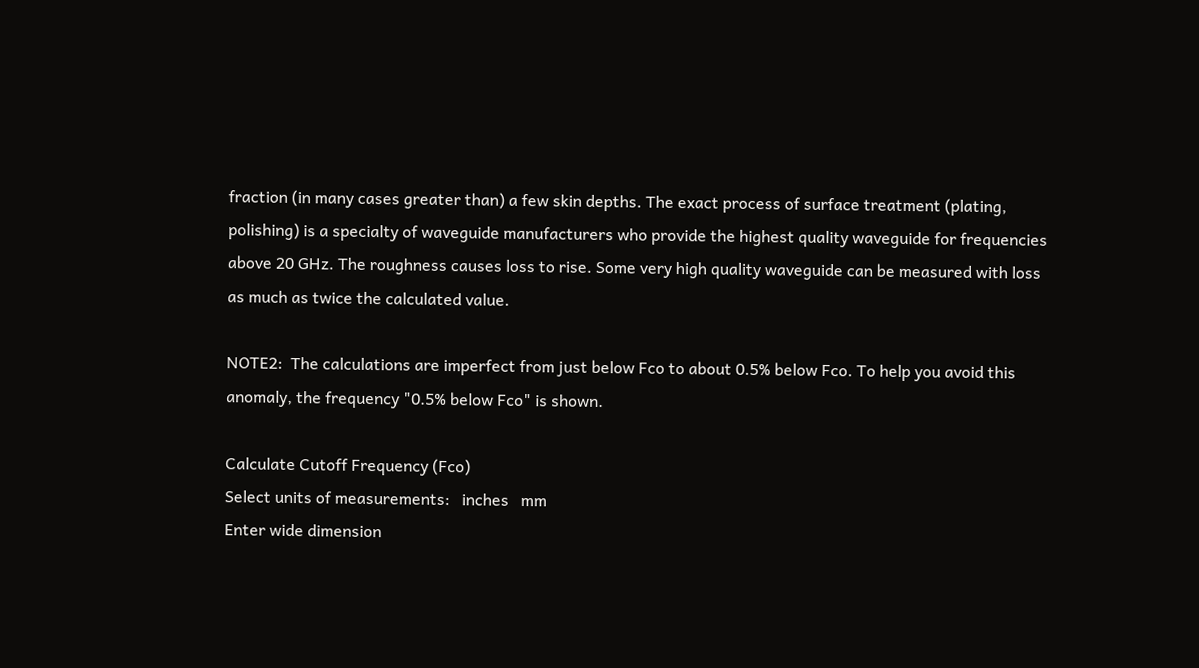fraction (in many cases greater than) a few skin depths. The exact process of surface treatment (plating, polishing) is a specialty of waveguide manufacturers who provide the highest quality waveguide for frequencies above 20 GHz. The roughness causes loss to rise. Some very high quality waveguide can be measured with loss as much as twice the calculated value.

NOTE2:  The calculations are imperfect from just below Fco to about 0.5% below Fco. To help you avoid this anomaly, the frequency "0.5% below Fco" is shown.

Calculate Cutoff Frequency (Fco)
Select units of measurements:   inches   mm
Enter wide dimension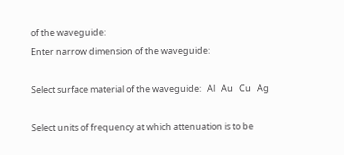of the waveguide:
Enter narrow dimension of the waveguide:

Select surface material of the waveguide:   Al   Au   Cu   Ag

Select units of frequency at which attenuation is to be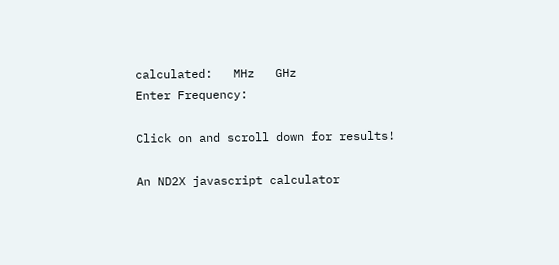calculated:   MHz   GHz
Enter Frequency:

Click on and scroll down for results!

An ND2X javascript calculator